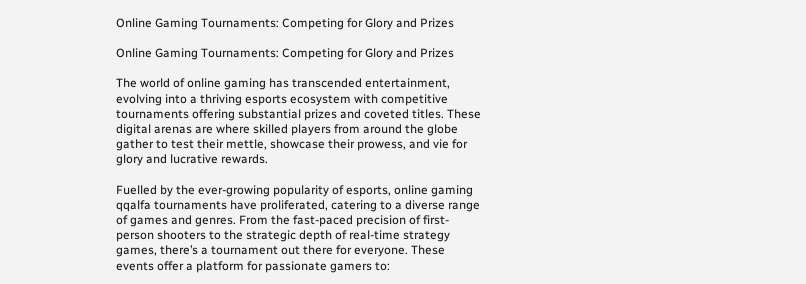Online Gaming Tournaments: Competing for Glory and Prizes

Online Gaming Tournaments: Competing for Glory and Prizes

The world of online gaming has transcended entertainment, evolving into a thriving esports ecosystem with competitive tournaments offering substantial prizes and coveted titles. These digital arenas are where skilled players from around the globe gather to test their mettle, showcase their prowess, and vie for glory and lucrative rewards.

Fuelled by the ever-growing popularity of esports, online gaming qqalfa tournaments have proliferated, catering to a diverse range of games and genres. From the fast-paced precision of first-person shooters to the strategic depth of real-time strategy games, there’s a tournament out there for everyone. These events offer a platform for passionate gamers to: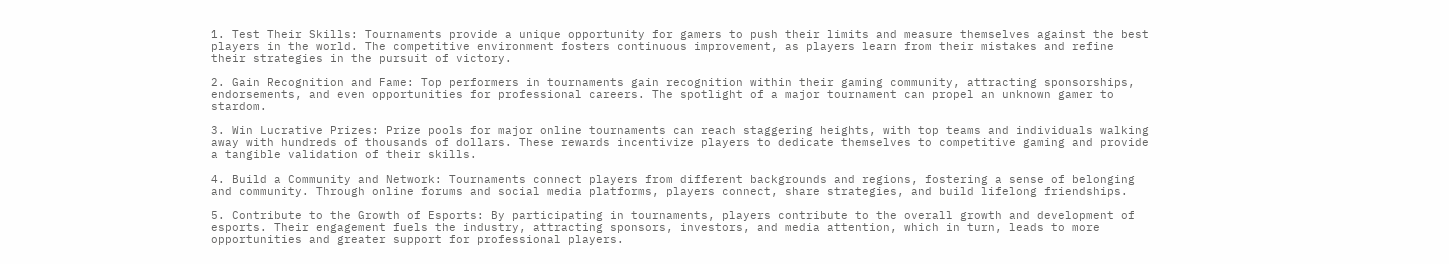1. Test Their Skills: Tournaments provide a unique opportunity for gamers to push their limits and measure themselves against the best players in the world. The competitive environment fosters continuous improvement, as players learn from their mistakes and refine their strategies in the pursuit of victory.

2. Gain Recognition and Fame: Top performers in tournaments gain recognition within their gaming community, attracting sponsorships, endorsements, and even opportunities for professional careers. The spotlight of a major tournament can propel an unknown gamer to stardom.

3. Win Lucrative Prizes: Prize pools for major online tournaments can reach staggering heights, with top teams and individuals walking away with hundreds of thousands of dollars. These rewards incentivize players to dedicate themselves to competitive gaming and provide a tangible validation of their skills.

4. Build a Community and Network: Tournaments connect players from different backgrounds and regions, fostering a sense of belonging and community. Through online forums and social media platforms, players connect, share strategies, and build lifelong friendships.

5. Contribute to the Growth of Esports: By participating in tournaments, players contribute to the overall growth and development of esports. Their engagement fuels the industry, attracting sponsors, investors, and media attention, which in turn, leads to more opportunities and greater support for professional players.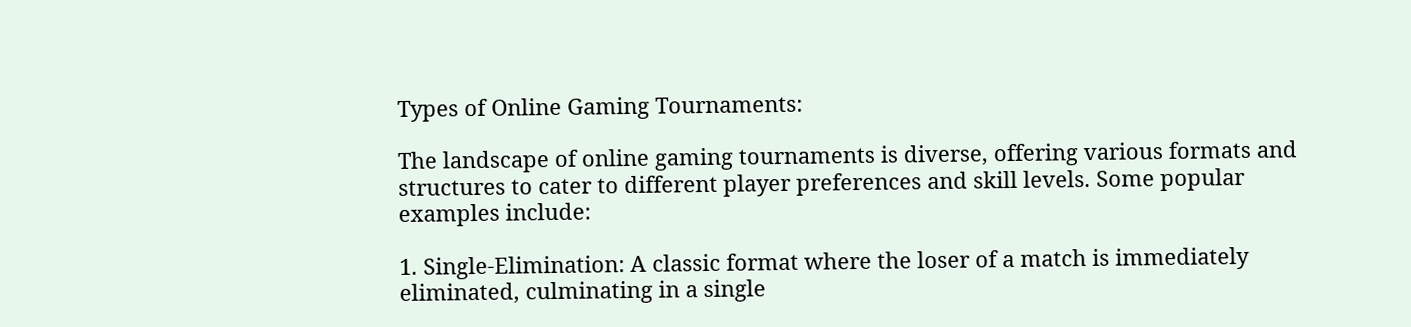Types of Online Gaming Tournaments:

The landscape of online gaming tournaments is diverse, offering various formats and structures to cater to different player preferences and skill levels. Some popular examples include:

1. Single-Elimination: A classic format where the loser of a match is immediately eliminated, culminating in a single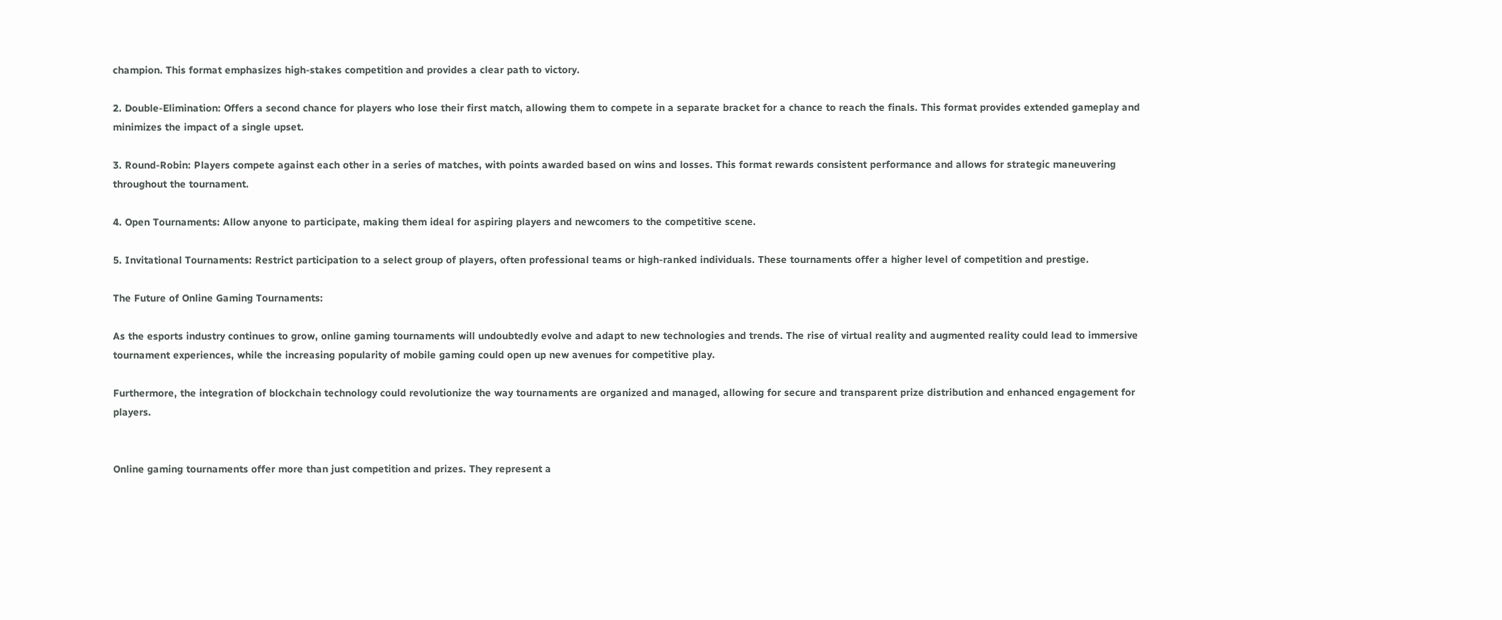champion. This format emphasizes high-stakes competition and provides a clear path to victory.

2. Double-Elimination: Offers a second chance for players who lose their first match, allowing them to compete in a separate bracket for a chance to reach the finals. This format provides extended gameplay and minimizes the impact of a single upset.

3. Round-Robin: Players compete against each other in a series of matches, with points awarded based on wins and losses. This format rewards consistent performance and allows for strategic maneuvering throughout the tournament.

4. Open Tournaments: Allow anyone to participate, making them ideal for aspiring players and newcomers to the competitive scene.

5. Invitational Tournaments: Restrict participation to a select group of players, often professional teams or high-ranked individuals. These tournaments offer a higher level of competition and prestige.

The Future of Online Gaming Tournaments:

As the esports industry continues to grow, online gaming tournaments will undoubtedly evolve and adapt to new technologies and trends. The rise of virtual reality and augmented reality could lead to immersive tournament experiences, while the increasing popularity of mobile gaming could open up new avenues for competitive play.

Furthermore, the integration of blockchain technology could revolutionize the way tournaments are organized and managed, allowing for secure and transparent prize distribution and enhanced engagement for players.


Online gaming tournaments offer more than just competition and prizes. They represent a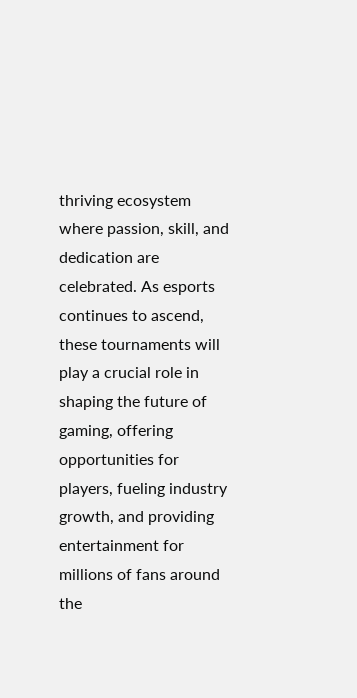thriving ecosystem where passion, skill, and dedication are celebrated. As esports continues to ascend, these tournaments will play a crucial role in shaping the future of gaming, offering opportunities for players, fueling industry growth, and providing entertainment for millions of fans around the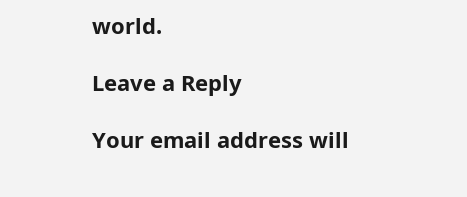world.

Leave a Reply

Your email address will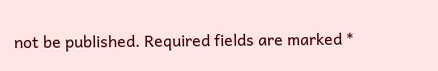not be published. Required fields are marked *